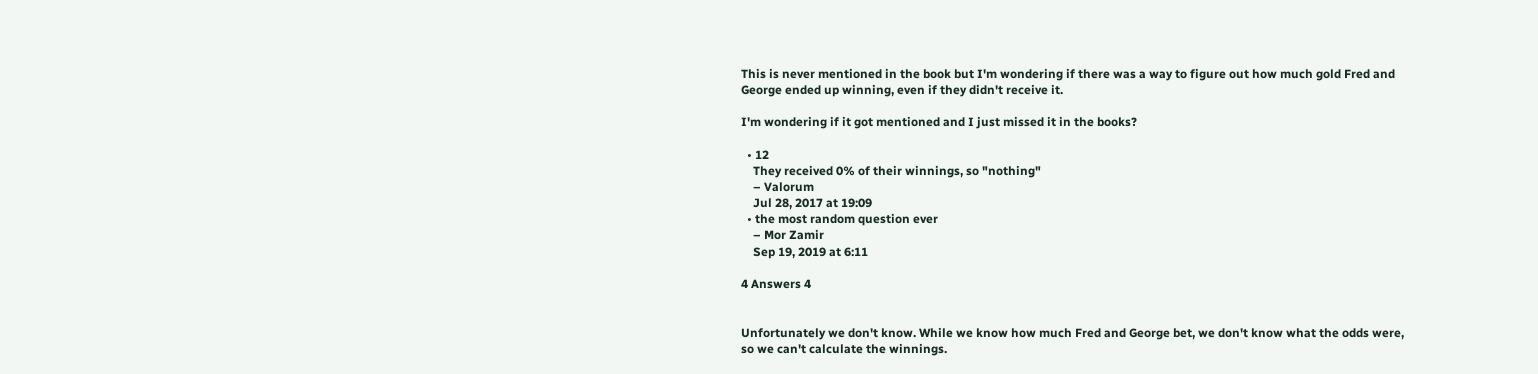This is never mentioned in the book but I'm wondering if there was a way to figure out how much gold Fred and George ended up winning, even if they didn't receive it.

I'm wondering if it got mentioned and I just missed it in the books?

  • 12
    They received 0% of their winnings, so "nothing"
    – Valorum
    Jul 28, 2017 at 19:09
  • the most random question ever
    – Mor Zamir
    Sep 19, 2019 at 6:11

4 Answers 4


Unfortunately we don't know. While we know how much Fred and George bet, we don't know what the odds were, so we can't calculate the winnings.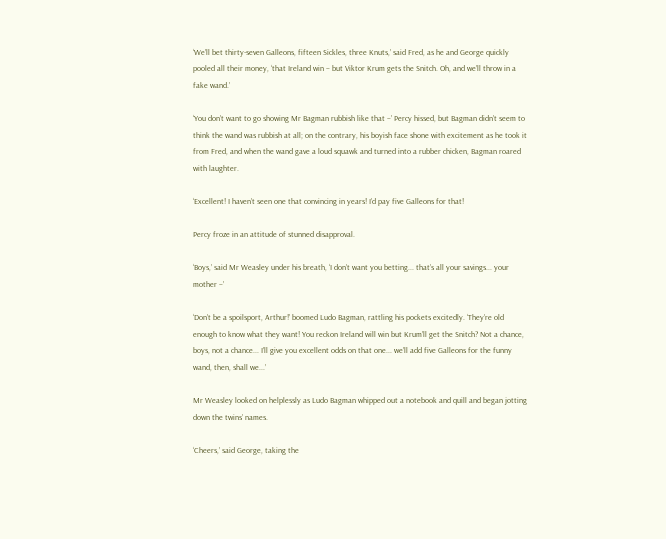‘We’ll bet thirty-seven Galleons, fifteen Sickles, three Knuts,’ said Fred, as he and George quickly pooled all their money, ‘that Ireland win – but Viktor Krum gets the Snitch. Oh, and we’ll throw in a fake wand.’

‘You don’t want to go showing Mr Bagman rubbish like that –’ Percy hissed, but Bagman didn’t seem to think the wand was rubbish at all; on the contrary, his boyish face shone with excitement as he took it from Fred, and when the wand gave a loud squawk and turned into a rubber chicken, Bagman roared with laughter.

‘Excellent! I haven’t seen one that convincing in years! I’d pay five Galleons for that!

Percy froze in an attitude of stunned disapproval.

‘Boys,’ said Mr Weasley under his breath, ‘I don’t want you betting... that’s all your savings... your mother –’

‘Don’t be a spoilsport, Arthur!’ boomed Ludo Bagman, rattling his pockets excitedly. ‘They’re old enough to know what they want! You reckon Ireland will win but Krum’ll get the Snitch? Not a chance, boys, not a chance... I’ll give you excellent odds on that one... we’ll add five Galleons for the funny wand, then, shall we...’

Mr Weasley looked on helplessly as Ludo Bagman whipped out a notebook and quill and began jotting down the twins’ names.

‘Cheers,’ said George, taking the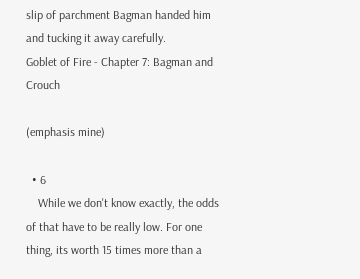slip of parchment Bagman handed him and tucking it away carefully.
Goblet of Fire - Chapter 7: Bagman and Crouch

(emphasis mine)

  • 6
    While we don't know exactly, the odds of that have to be really low. For one thing, its worth 15 times more than a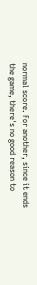normal score. For another, since it ends the game, there's no good reason to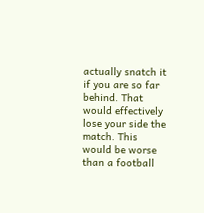actually snatch it if you are so far behind. That would effectively lose your side the match. This would be worse than a football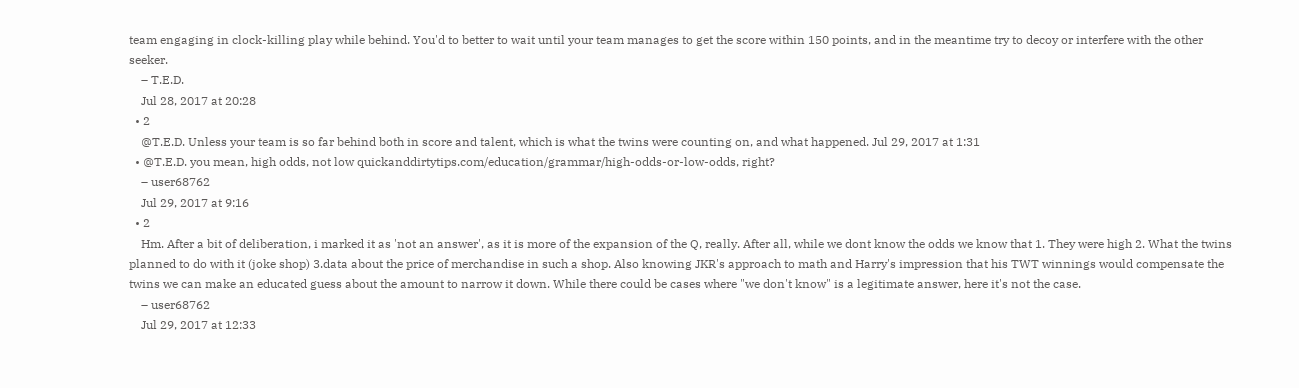team engaging in clock-killing play while behind. You'd to better to wait until your team manages to get the score within 150 points, and in the meantime try to decoy or interfere with the other seeker.
    – T.E.D.
    Jul 28, 2017 at 20:28
  • 2
    @T.E.D. Unless your team is so far behind both in score and talent, which is what the twins were counting on, and what happened. Jul 29, 2017 at 1:31
  • @T.E.D. you mean, high odds, not low quickanddirtytips.com/education/grammar/high-odds-or-low-odds, right?
    – user68762
    Jul 29, 2017 at 9:16
  • 2
    Hm. After a bit of deliberation, i marked it as 'not an answer', as it is more of the expansion of the Q, really. After all, while we dont know the odds we know that 1. They were high 2. What the twins planned to do with it (joke shop) 3.data about the price of merchandise in such a shop. Also knowing JKR's approach to math and Harry's impression that his TWT winnings would compensate the twins we can make an educated guess about the amount to narrow it down. While there could be cases where "we don't know" is a legitimate answer, here it's not the case.
    – user68762
    Jul 29, 2017 at 12:33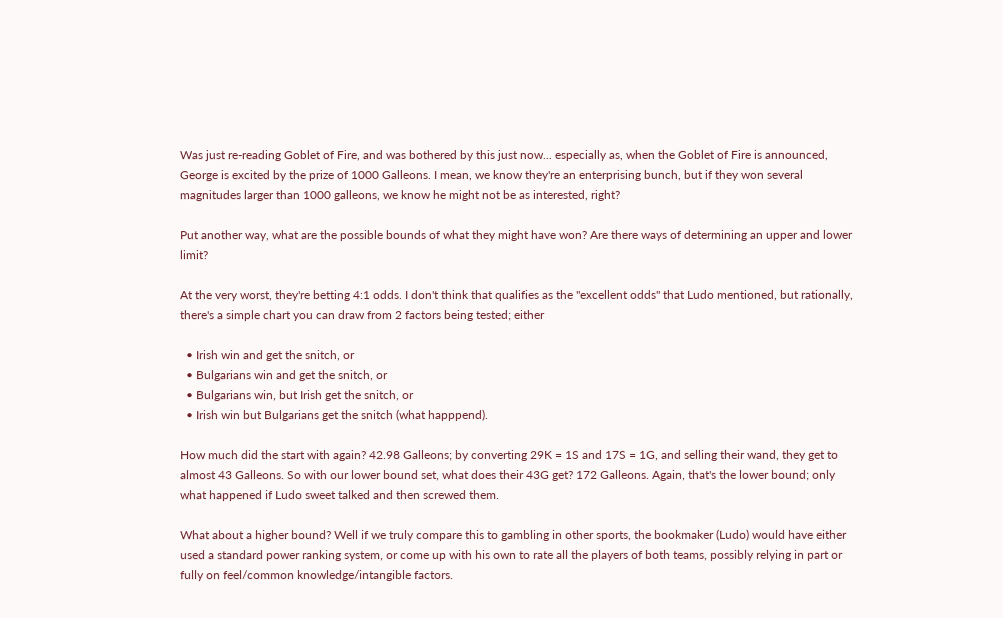Was just re-reading Goblet of Fire, and was bothered by this just now... especially as, when the Goblet of Fire is announced, George is excited by the prize of 1000 Galleons. I mean, we know they're an enterprising bunch, but if they won several magnitudes larger than 1000 galleons, we know he might not be as interested, right?

Put another way, what are the possible bounds of what they might have won? Are there ways of determining an upper and lower limit?

At the very worst, they're betting 4:1 odds. I don't think that qualifies as the "excellent odds" that Ludo mentioned, but rationally, there's a simple chart you can draw from 2 factors being tested; either

  • Irish win and get the snitch, or
  • Bulgarians win and get the snitch, or
  • Bulgarians win, but Irish get the snitch, or
  • Irish win but Bulgarians get the snitch (what happpend).

How much did the start with again? 42.98 Galleons; by converting 29K = 1S and 17S = 1G, and selling their wand, they get to almost 43 Galleons. So with our lower bound set, what does their 43G get? 172 Galleons. Again, that's the lower bound; only what happened if Ludo sweet talked and then screwed them.

What about a higher bound? Well if we truly compare this to gambling in other sports, the bookmaker (Ludo) would have either used a standard power ranking system, or come up with his own to rate all the players of both teams, possibly relying in part or fully on feel/common knowledge/intangible factors.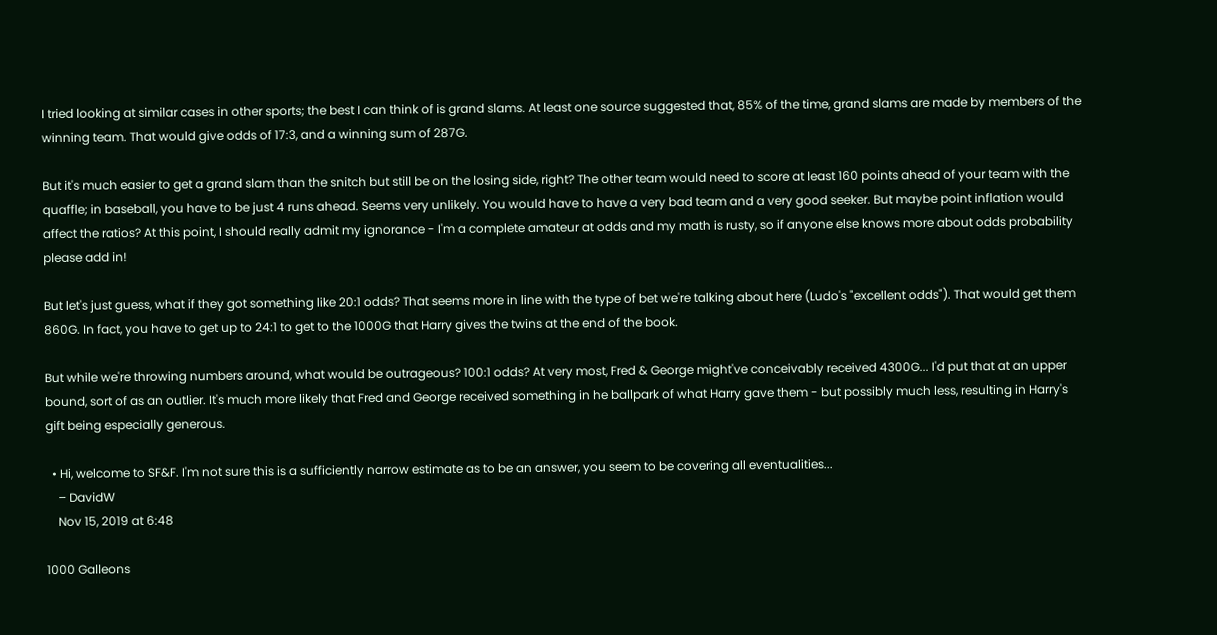I tried looking at similar cases in other sports; the best I can think of is grand slams. At least one source suggested that, 85% of the time, grand slams are made by members of the winning team. That would give odds of 17:3, and a winning sum of 287G.

But it's much easier to get a grand slam than the snitch but still be on the losing side, right? The other team would need to score at least 160 points ahead of your team with the quaffle; in baseball, you have to be just 4 runs ahead. Seems very unlikely. You would have to have a very bad team and a very good seeker. But maybe point inflation would affect the ratios? At this point, I should really admit my ignorance - I'm a complete amateur at odds and my math is rusty, so if anyone else knows more about odds probability please add in!

But let's just guess, what if they got something like 20:1 odds? That seems more in line with the type of bet we're talking about here (Ludo's "excellent odds"). That would get them 860G. In fact, you have to get up to 24:1 to get to the 1000G that Harry gives the twins at the end of the book.

But while we're throwing numbers around, what would be outrageous? 100:1 odds? At very most, Fred & George might've conceivably received 4300G... I'd put that at an upper bound, sort of as an outlier. It's much more likely that Fred and George received something in he ballpark of what Harry gave them - but possibly much less, resulting in Harry's gift being especially generous.

  • Hi, welcome to SF&F. I'm not sure this is a sufficiently narrow estimate as to be an answer, you seem to be covering all eventualities...
    – DavidW
    Nov 15, 2019 at 6:48

1000 Galleons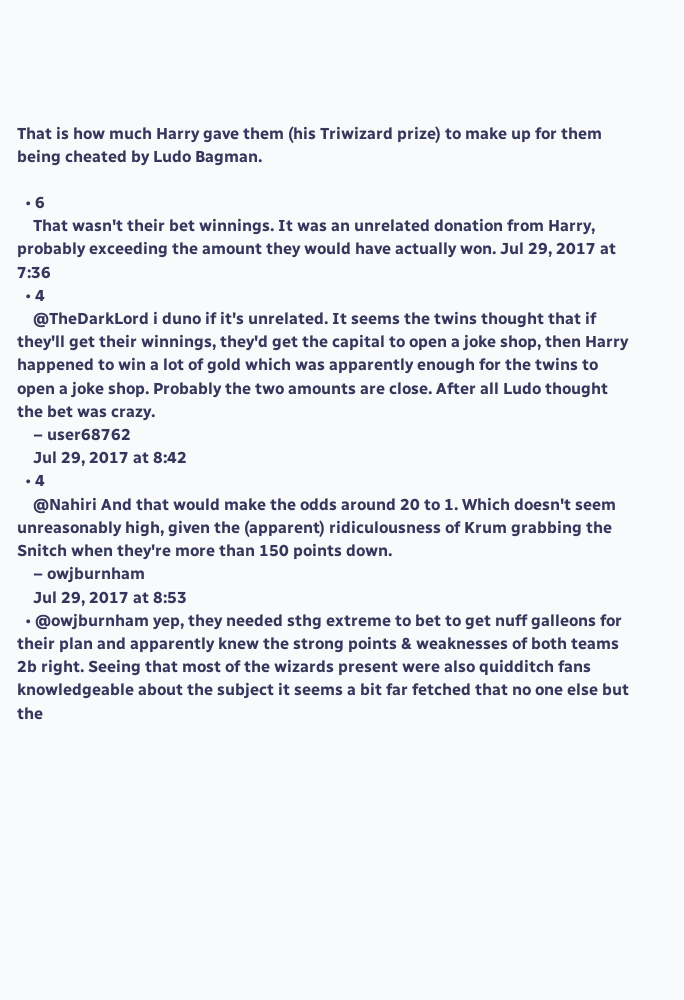That is how much Harry gave them (his Triwizard prize) to make up for them being cheated by Ludo Bagman.

  • 6
    That wasn't their bet winnings. It was an unrelated donation from Harry, probably exceeding the amount they would have actually won. Jul 29, 2017 at 7:36
  • 4
    @TheDarkLord i duno if it's unrelated. It seems the twins thought that if they'll get their winnings, they'd get the capital to open a joke shop, then Harry happened to win a lot of gold which was apparently enough for the twins to open a joke shop. Probably the two amounts are close. After all Ludo thought the bet was crazy.
    – user68762
    Jul 29, 2017 at 8:42
  • 4
    @Nahiri And that would make the odds around 20 to 1. Which doesn't seem unreasonably high, given the (apparent) ridiculousness of Krum grabbing the Snitch when they're more than 150 points down.
    – owjburnham
    Jul 29, 2017 at 8:53
  • @owjburnham yep, they needed sthg extreme to bet to get nuff galleons for their plan and apparently knew the strong points & weaknesses of both teams 2b right. Seeing that most of the wizards present were also quidditch fans knowledgeable about the subject it seems a bit far fetched that no one else but the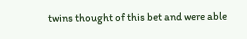twins thought of this bet and were able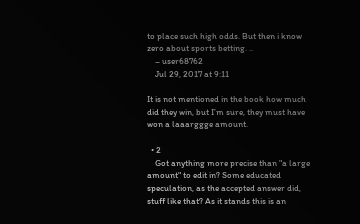to place such high odds. But then i know zero about sports betting. ..
    – user68762
    Jul 29, 2017 at 9:11

It is not mentioned in the book how much did they win, but I’m sure, they must have won a laaarggge amount.

  • 2
    Got anything more precise than "a large amount" to edit in? Some educated speculation, as the accepted answer did, stuff like that? As it stands this is an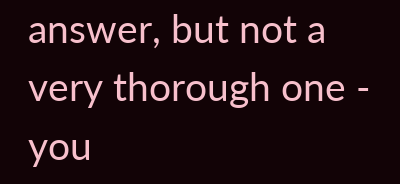answer, but not a very thorough one - you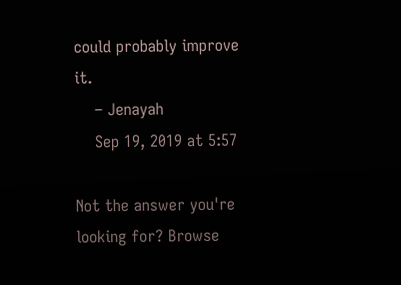could probably improve it.
    – Jenayah
    Sep 19, 2019 at 5:57

Not the answer you're looking for? Browse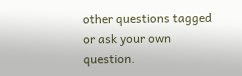other questions tagged or ask your own question.